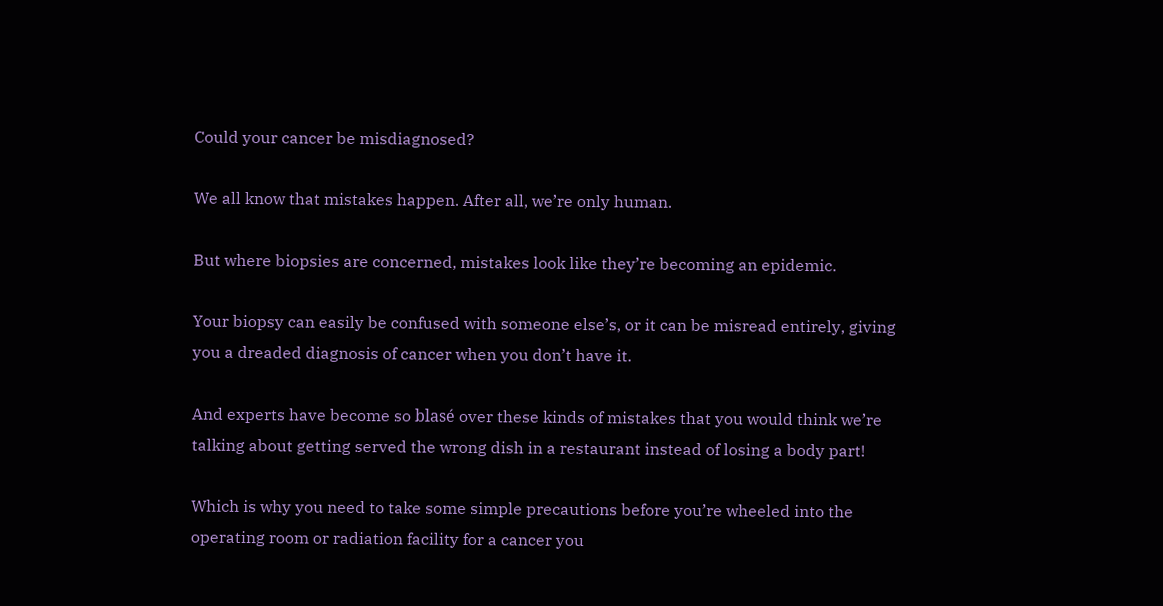Could your cancer be misdiagnosed?

We all know that mistakes happen. After all, we’re only human.

But where biopsies are concerned, mistakes look like they’re becoming an epidemic.

Your biopsy can easily be confused with someone else’s, or it can be misread entirely, giving you a dreaded diagnosis of cancer when you don’t have it.

And experts have become so blasé over these kinds of mistakes that you would think we’re talking about getting served the wrong dish in a restaurant instead of losing a body part!

Which is why you need to take some simple precautions before you’re wheeled into the operating room or radiation facility for a cancer you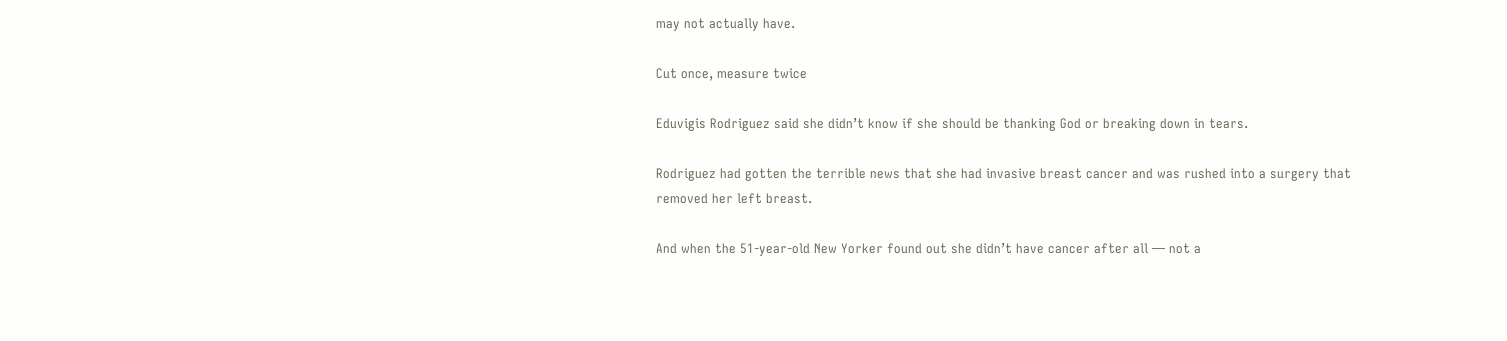may not actually have.

Cut once, measure twice

Eduvigis Rodriguez said she didn’t know if she should be thanking God or breaking down in tears.

Rodriguez had gotten the terrible news that she had invasive breast cancer and was rushed into a surgery that removed her left breast.

And when the 51-year-old New Yorker found out she didn’t have cancer after all — not a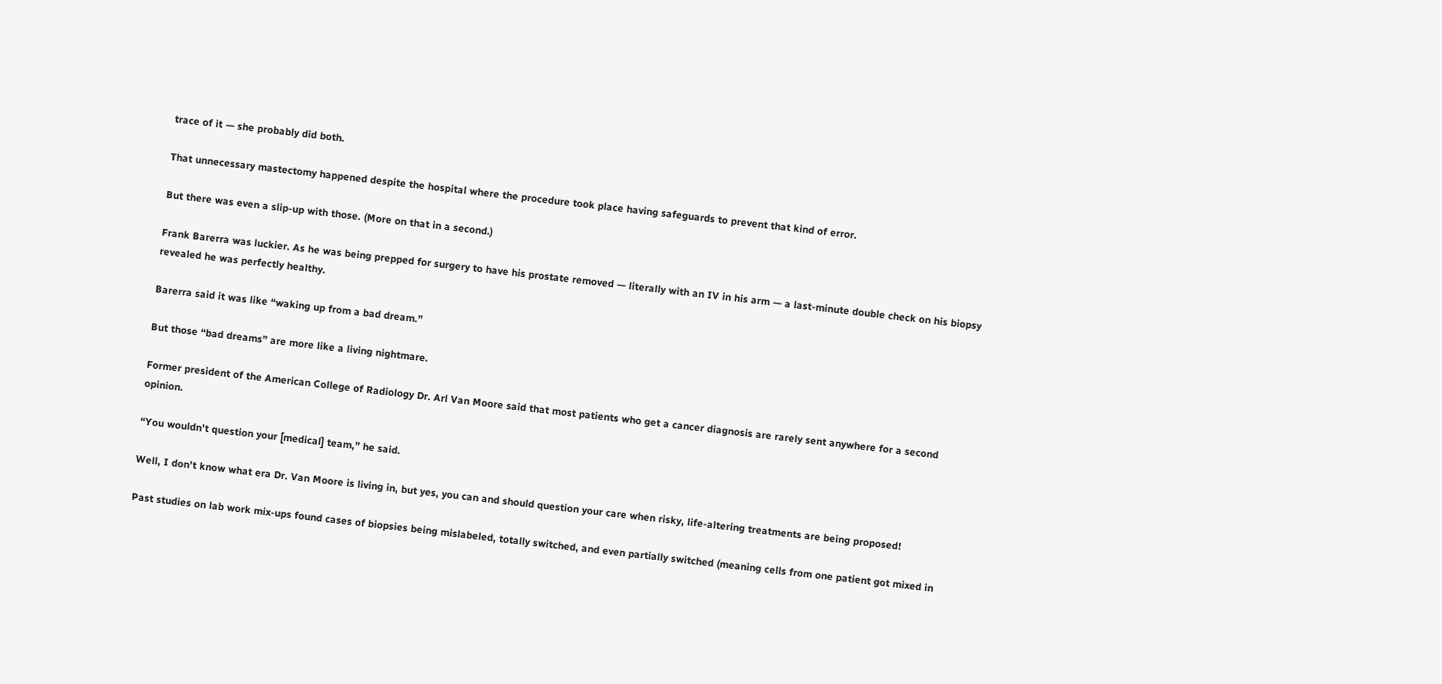trace of it — she probably did both.

That unnecessary mastectomy happened despite the hospital where the procedure took place having safeguards to prevent that kind of error.

But there was even a slip-up with those. (More on that in a second.)

Frank Barerra was luckier. As he was being prepped for surgery to have his prostate removed — literally with an IV in his arm — a last-minute double check on his biopsy revealed he was perfectly healthy.

Barerra said it was like “waking up from a bad dream.”

But those “bad dreams” are more like a living nightmare.

Former president of the American College of Radiology Dr. Arl Van Moore said that most patients who get a cancer diagnosis are rarely sent anywhere for a second opinion.

“You wouldn’t question your [medical] team,” he said.

Well, I don’t know what era Dr. Van Moore is living in, but yes, you can and should question your care when risky, life-altering treatments are being proposed!

Past studies on lab work mix-ups found cases of biopsies being mislabeled, totally switched, and even partially switched (meaning cells from one patient got mixed in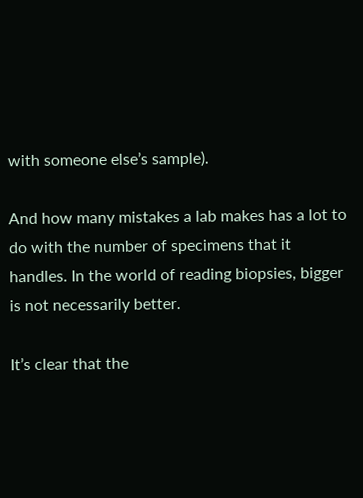with someone else’s sample).

And how many mistakes a lab makes has a lot to do with the number of specimens that it handles. In the world of reading biopsies, bigger is not necessarily better.

It’s clear that the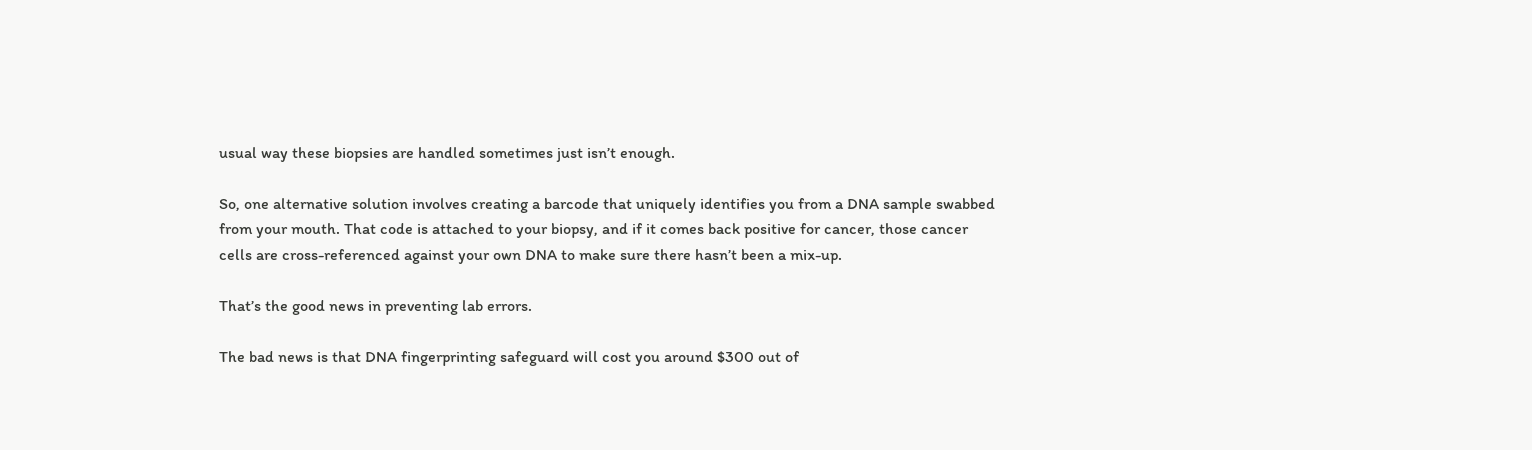usual way these biopsies are handled sometimes just isn’t enough.

So, one alternative solution involves creating a barcode that uniquely identifies you from a DNA sample swabbed from your mouth. That code is attached to your biopsy, and if it comes back positive for cancer, those cancer cells are cross-referenced against your own DNA to make sure there hasn’t been a mix-up.

That’s the good news in preventing lab errors.

The bad news is that DNA fingerprinting safeguard will cost you around $300 out of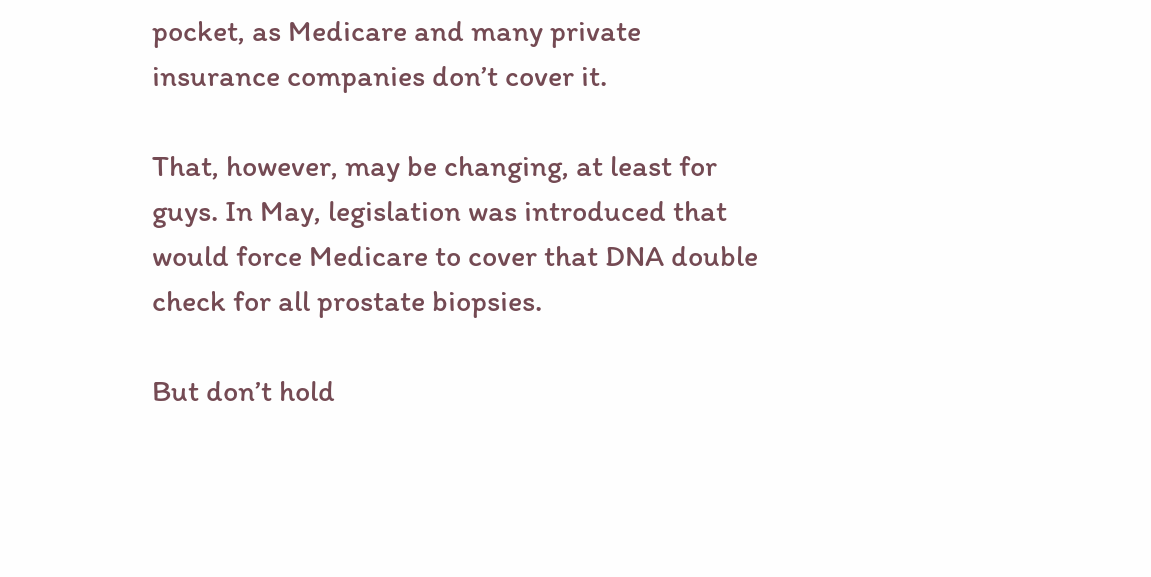pocket, as Medicare and many private insurance companies don’t cover it.

That, however, may be changing, at least for guys. In May, legislation was introduced that would force Medicare to cover that DNA double check for all prostate biopsies.

But don’t hold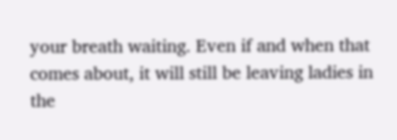your breath waiting. Even if and when that comes about, it will still be leaving ladies in the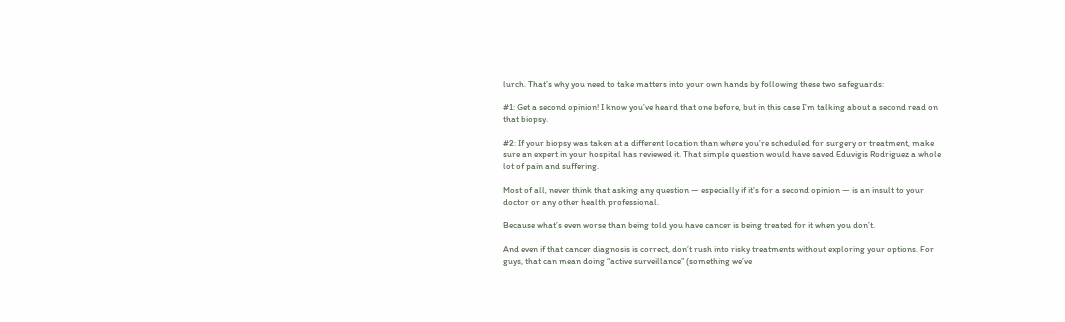lurch. That’s why you need to take matters into your own hands by following these two safeguards:

#1: Get a second opinion! I know you’ve heard that one before, but in this case I’m talking about a second read on that biopsy.

#2: If your biopsy was taken at a different location than where you’re scheduled for surgery or treatment, make sure an expert in your hospital has reviewed it. That simple question would have saved Eduvigis Rodriguez a whole lot of pain and suffering.

Most of all, never think that asking any question — especially if it’s for a second opinion — is an insult to your doctor or any other health professional.

Because what’s even worse than being told you have cancer is being treated for it when you don’t.

And even if that cancer diagnosis is correct, don’t rush into risky treatments without exploring your options. For guys, that can mean doing “active surveillance” (something we’ve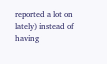reported a lot on lately) instead of having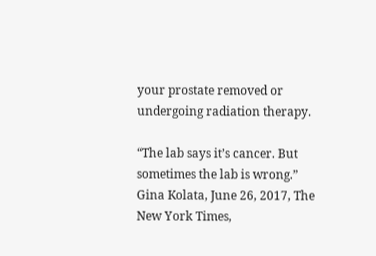your prostate removed or undergoing radiation therapy.

“The lab says it’s cancer. But sometimes the lab is wrong.” Gina Kolata, June 26, 2017, The New York Times,